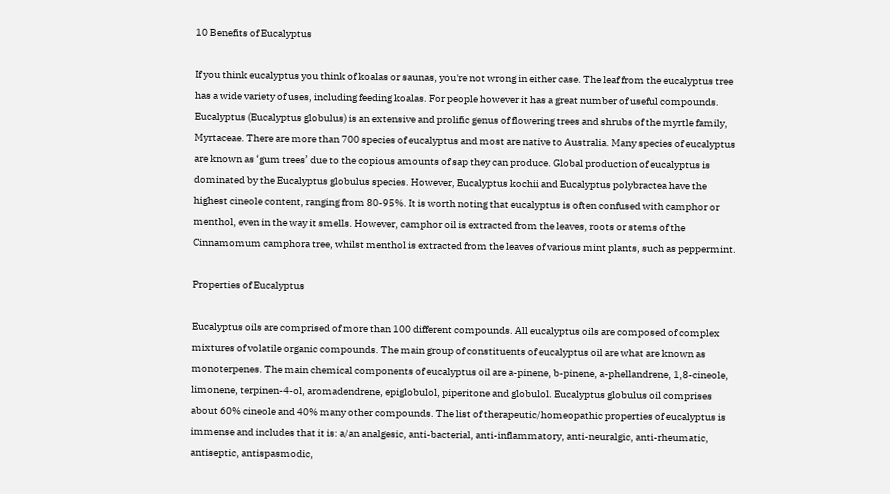10 Benefits of Eucalyptus

If you think eucalyptus you think of koalas or saunas, you're not wrong in either case. The leaf from the eucalyptus tree has a wide variety of uses, including feeding koalas. For people however it has a great number of useful compounds. Eucalyptus (Eucalyptus globulus) is an extensive and prolific genus of flowering trees and shrubs of the myrtle family, Myrtaceae. There are more than 700 species of eucalyptus and most are native to Australia. Many species of eucalyptus are known as ‘gum trees’ due to the copious amounts of sap they can produce. Global production of eucalyptus is dominated by the Eucalyptus globulus species. However, Eucalyptus kochii and Eucalyptus polybractea have the highest cineole content, ranging from 80-95%. It is worth noting that eucalyptus is often confused with camphor or menthol, even in the way it smells. However, camphor oil is extracted from the leaves, roots or stems of the Cinnamomum camphora tree, whilst menthol is extracted from the leaves of various mint plants, such as peppermint.

Properties of Eucalyptus

Eucalyptus oils are comprised of more than 100 different compounds. All eucalyptus oils are composed of complex mixtures of volatile organic compounds. The main group of constituents of eucalyptus oil are what are known as monoterpenes. The main chemical components of eucalyptus oil are a-pinene, b-pinene, a-phellandrene, 1,8-cineole, limonene, terpinen-4-ol, aromadendrene, epiglobulol, piperitone and globulol. Eucalyptus globulus oil comprises about 60% cineole and 40% many other compounds. The list of therapeutic/homeopathic properties of eucalyptus is immense and includes that it is: a/an analgesic, anti-bacterial, anti-inflammatory, anti-neuralgic, anti-rheumatic, antiseptic, antispasmodic,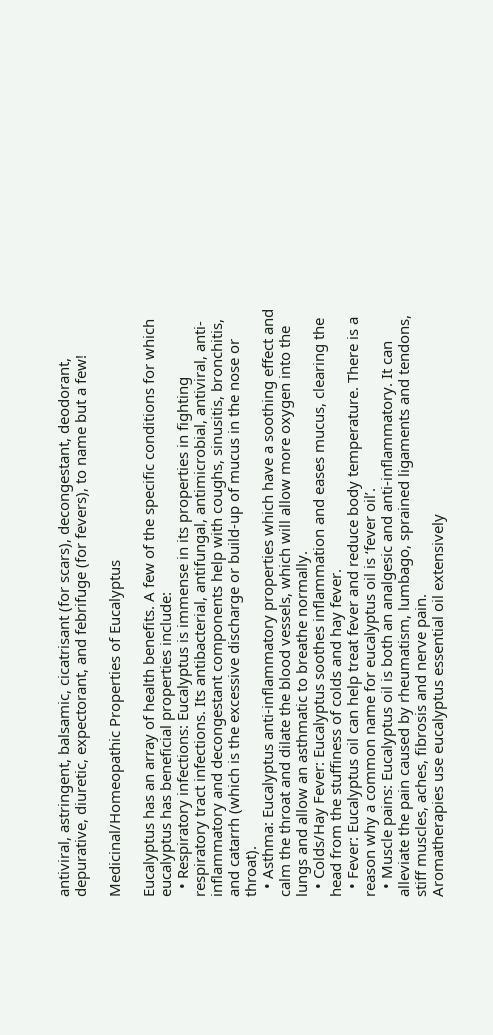antiviral, astringent, balsamic, cicatrisant (for scars), decongestant, deodorant, depurative, diuretic, expectorant, and febrifuge (for fevers), to name but a few!

Medicinal/Homeopathic Properties of Eucalyptus

Eucalyptus has an array of health benefits. A few of the specific conditions for which eucalyptus has beneficial properties include:
  • Respiratory infections: Eucalyptus is immense in its properties in fighting respiratory tract infections. Its antibacterial, antifungal, antimicrobial, antiviral, anti-inflammatory and decongestant components help with coughs, sinusitis, bronchitis, and catarrh (which is the excessive discharge or build-up of mucus in the nose or throat).
  • Asthma: Eucalyptus anti-inflammatory properties which have a soothing effect and calm the throat and dilate the blood vessels, which will allow more oxygen into the lungs and allow an asthmatic to breathe normally.
  • Colds/Hay Fever: Eucalyptus soothes inflammation and eases mucus, clearing the head from the stuffiness of colds and hay fever.
  • Fever: Eucalyptus oil can help treat fever and reduce body temperature. There is a reason why a common name for eucalyptus oil is ‘fever oil’.
  • Muscle pains: Eucalyptus oil is both an analgesic and anti-inflammatory. It can alleviate the pain caused by rheumatism, lumbago, sprained ligaments and tendons, stiff muscles, aches, fibrosis and nerve pain.
Aromatherapies use eucalyptus essential oil extensively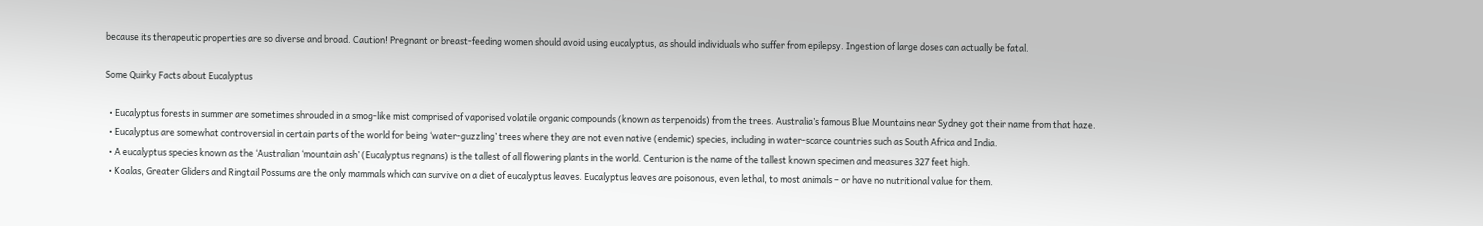because its therapeutic properties are so diverse and broad. Caution! Pregnant or breast-feeding women should avoid using eucalyptus, as should individuals who suffer from epilepsy. Ingestion of large doses can actually be fatal.

Some Quirky Facts about Eucalyptus

  • Eucalyptus forests in summer are sometimes shrouded in a smog-like mist comprised of vaporised volatile organic compounds (known as terpenoids) from the trees. Australia’s famous Blue Mountains near Sydney got their name from that haze.
  • Eucalyptus are somewhat controversial in certain parts of the world for being ‘water-guzzling’ trees where they are not even native (endemic) species, including in water-scarce countries such as South Africa and India.
  • A eucalyptus species known as the ‘Australian ‘mountain ash’ (Eucalyptus regnans) is the tallest of all flowering plants in the world. Centurion is the name of the tallest known specimen and measures 327 feet high.
  • Koalas, Greater Gliders and Ringtail Possums are the only mammals which can survive on a diet of eucalyptus leaves. Eucalyptus leaves are poisonous, even lethal, to most animals – or have no nutritional value for them.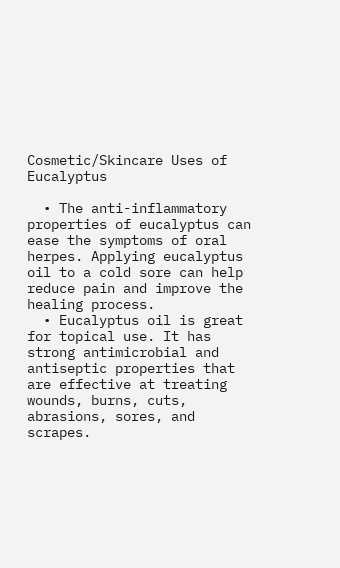Cosmetic/Skincare Uses of Eucalyptus

  • The anti-inflammatory properties of eucalyptus can ease the symptoms of oral herpes. Applying eucalyptus oil to a cold sore can help reduce pain and improve the healing process.
  • Eucalyptus oil is great for topical use. It has strong antimicrobial and antiseptic properties that are effective at treating wounds, burns, cuts, abrasions, sores, and scrapes.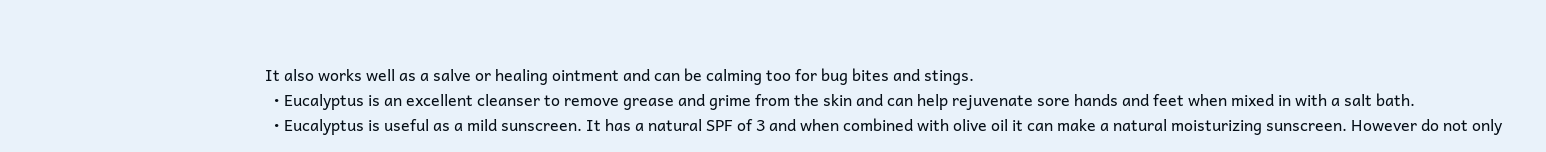It also works well as a salve or healing ointment and can be calming too for bug bites and stings.
  • Eucalyptus is an excellent cleanser to remove grease and grime from the skin and can help rejuvenate sore hands and feet when mixed in with a salt bath.
  • Eucalyptus is useful as a mild sunscreen. It has a natural SPF of 3 and when combined with olive oil it can make a natural moisturizing sunscreen. However do not only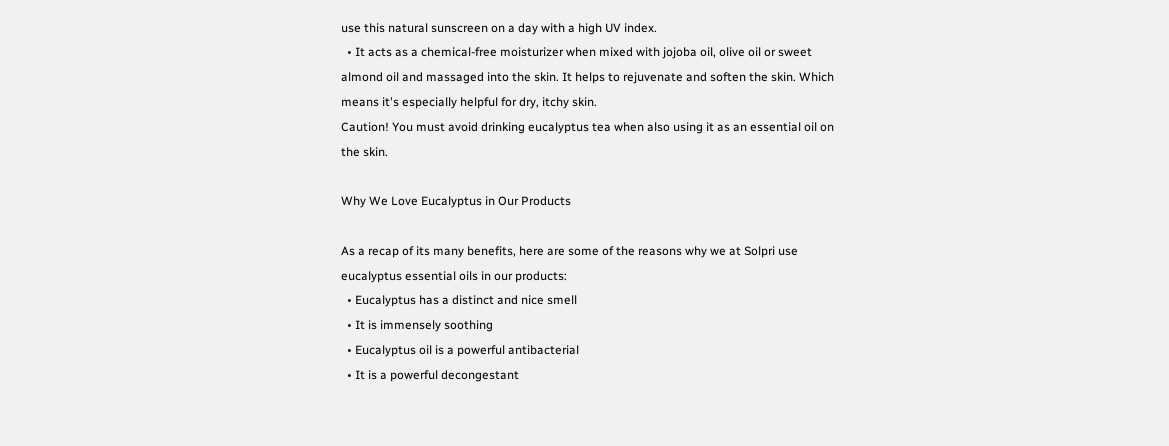use this natural sunscreen on a day with a high UV index.
  • It acts as a chemical-free moisturizer when mixed with jojoba oil, olive oil or sweet almond oil and massaged into the skin. It helps to rejuvenate and soften the skin. Which means it's especially helpful for dry, itchy skin.
Caution! You must avoid drinking eucalyptus tea when also using it as an essential oil on the skin.

Why We Love Eucalyptus in Our Products

As a recap of its many benefits, here are some of the reasons why we at Solpri use eucalyptus essential oils in our products:
  • Eucalyptus has a distinct and nice smell
  • It is immensely soothing
  • Eucalyptus oil is a powerful antibacterial
  • It is a powerful decongestant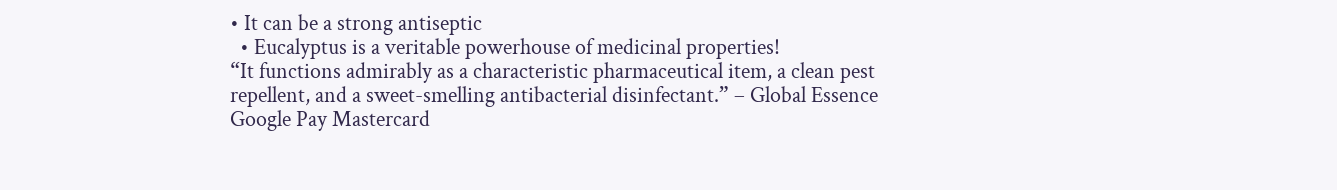• It can be a strong antiseptic
  • Eucalyptus is a veritable powerhouse of medicinal properties!
“It functions admirably as a characteristic pharmaceutical item, a clean pest repellent, and a sweet-smelling antibacterial disinfectant.” – Global Essence
Google Pay Mastercard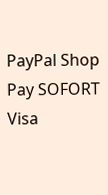PayPal Shop Pay SOFORT Visa